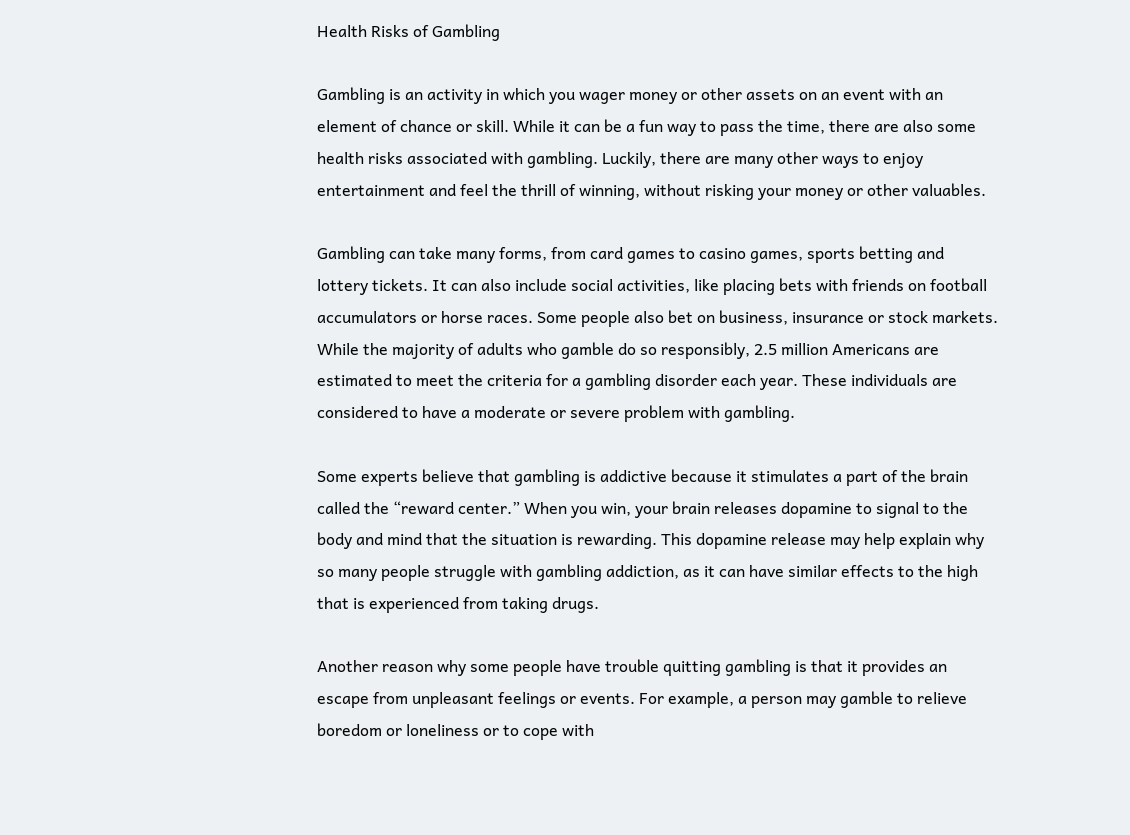Health Risks of Gambling

Gambling is an activity in which you wager money or other assets on an event with an element of chance or skill. While it can be a fun way to pass the time, there are also some health risks associated with gambling. Luckily, there are many other ways to enjoy entertainment and feel the thrill of winning, without risking your money or other valuables.

Gambling can take many forms, from card games to casino games, sports betting and lottery tickets. It can also include social activities, like placing bets with friends on football accumulators or horse races. Some people also bet on business, insurance or stock markets. While the majority of adults who gamble do so responsibly, 2.5 million Americans are estimated to meet the criteria for a gambling disorder each year. These individuals are considered to have a moderate or severe problem with gambling.

Some experts believe that gambling is addictive because it stimulates a part of the brain called the “reward center.” When you win, your brain releases dopamine to signal to the body and mind that the situation is rewarding. This dopamine release may help explain why so many people struggle with gambling addiction, as it can have similar effects to the high that is experienced from taking drugs.

Another reason why some people have trouble quitting gambling is that it provides an escape from unpleasant feelings or events. For example, a person may gamble to relieve boredom or loneliness or to cope with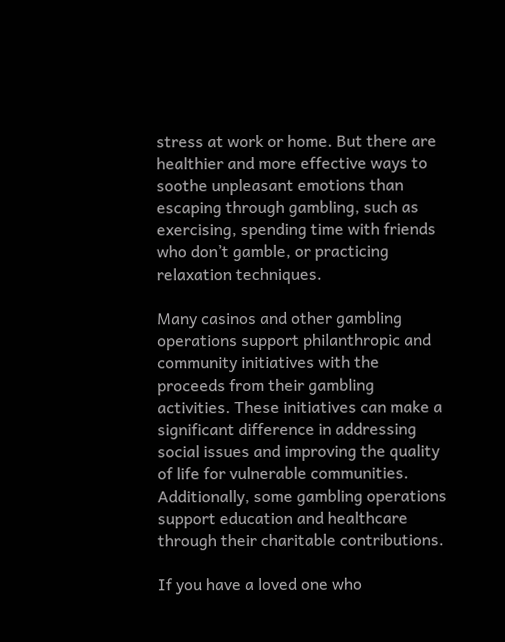stress at work or home. But there are healthier and more effective ways to soothe unpleasant emotions than escaping through gambling, such as exercising, spending time with friends who don’t gamble, or practicing relaxation techniques.

Many casinos and other gambling operations support philanthropic and community initiatives with the proceeds from their gambling activities. These initiatives can make a significant difference in addressing social issues and improving the quality of life for vulnerable communities. Additionally, some gambling operations support education and healthcare through their charitable contributions.

If you have a loved one who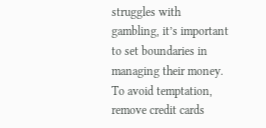struggles with gambling, it’s important to set boundaries in managing their money. To avoid temptation, remove credit cards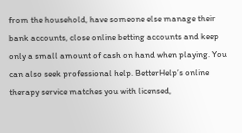from the household, have someone else manage their bank accounts, close online betting accounts and keep only a small amount of cash on hand when playing. You can also seek professional help. BetterHelp’s online therapy service matches you with licensed,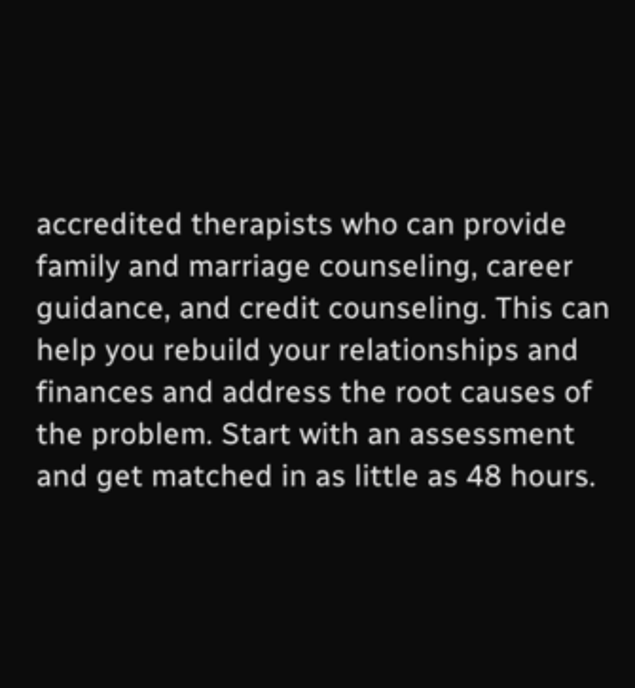accredited therapists who can provide family and marriage counseling, career guidance, and credit counseling. This can help you rebuild your relationships and finances and address the root causes of the problem. Start with an assessment and get matched in as little as 48 hours.